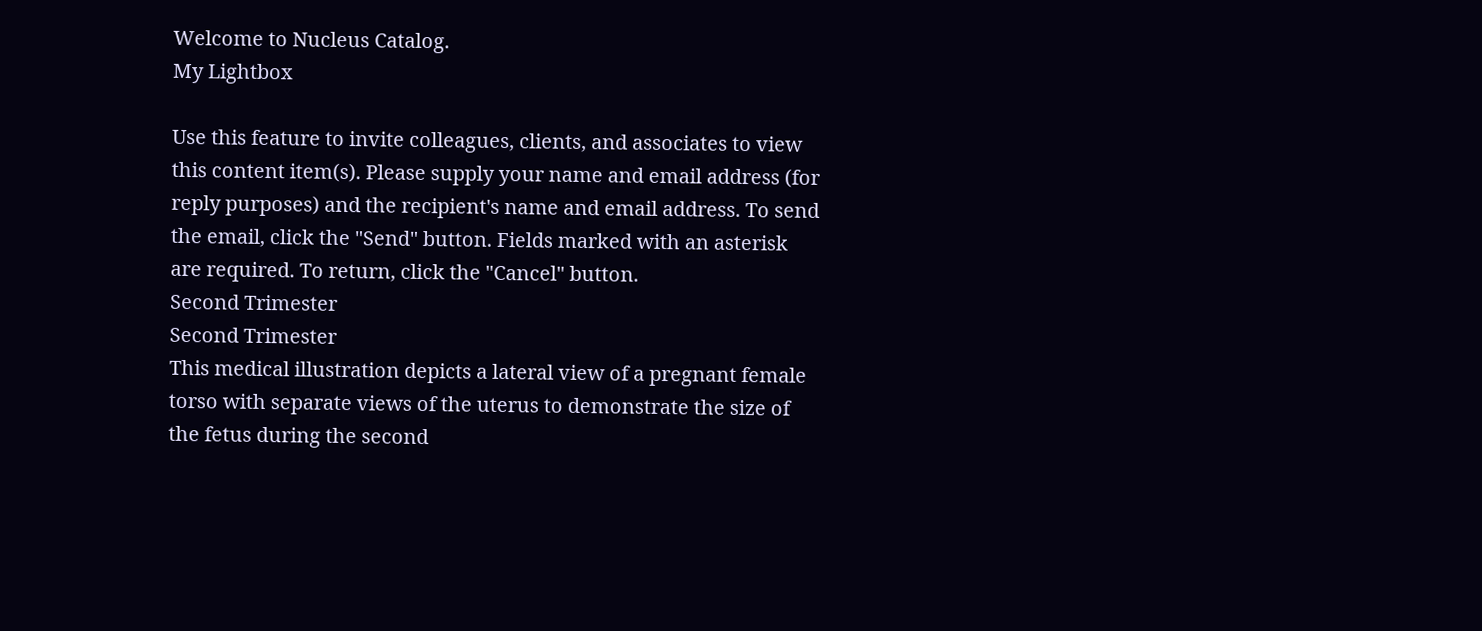Welcome to Nucleus Catalog.
My Lightbox

Use this feature to invite colleagues, clients, and associates to view this content item(s). Please supply your name and email address (for reply purposes) and the recipient's name and email address. To send the email, click the "Send" button. Fields marked with an asterisk are required. To return, click the "Cancel" button.
Second Trimester
Second Trimester
This medical illustration depicts a lateral view of a pregnant female torso with separate views of the uterus to demonstrate the size of the fetus during the second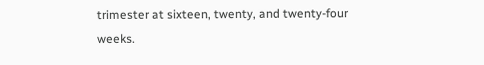trimester at sixteen, twenty, and twenty-four weeks.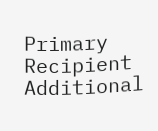Primary Recipient
Additional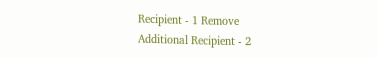Recipient - 1 Remove
Additional Recipient - 2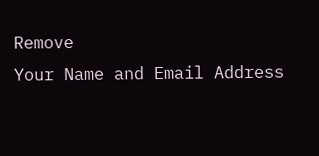Remove
Your Name and Email Address